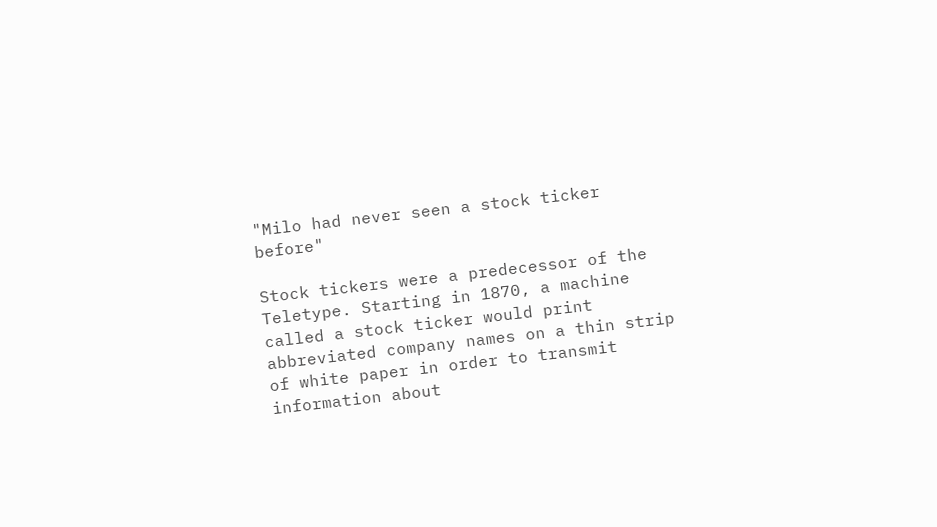"Milo had never seen a stock ticker before"

Stock tickers were a predecessor of the Teletype. Starting in 1870, a machine called a stock ticker would print abbreviated company names on a thin strip of white paper in order to transmit information about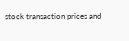stock transaction prices and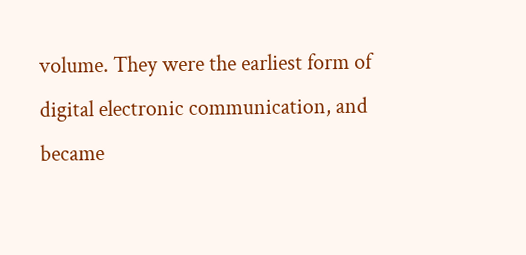volume. They were the earliest form of digital electronic communication, and became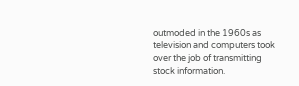outmoded in the 1960s as television and computers took over the job of transmitting stock information.